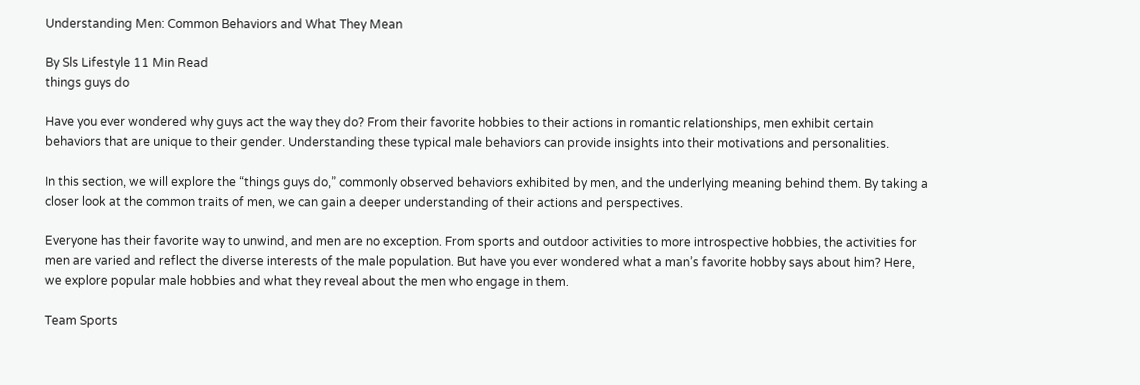Understanding Men: Common Behaviors and What They Mean

By Sls Lifestyle 11 Min Read
things guys do

Have you ever wondered why guys act the way they do? From their favorite hobbies to their actions in romantic relationships, men exhibit certain behaviors that are unique to their gender. Understanding these typical male behaviors can provide insights into their motivations and personalities.

In this section, we will explore the “things guys do,” commonly observed behaviors exhibited by men, and the underlying meaning behind them. By taking a closer look at the common traits of men, we can gain a deeper understanding of their actions and perspectives.

Everyone has their favorite way to unwind, and men are no exception. From sports and outdoor activities to more introspective hobbies, the activities for men are varied and reflect the diverse interests of the male population. But have you ever wondered what a man’s favorite hobby says about him? Here, we explore popular male hobbies and what they reveal about the men who engage in them.

Team Sports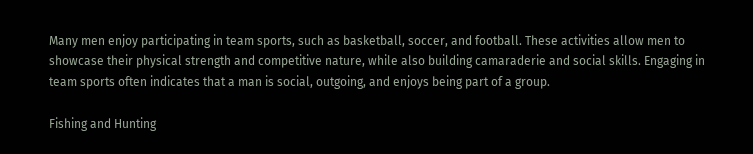Many men enjoy participating in team sports, such as basketball, soccer, and football. These activities allow men to showcase their physical strength and competitive nature, while also building camaraderie and social skills. Engaging in team sports often indicates that a man is social, outgoing, and enjoys being part of a group.

Fishing and Hunting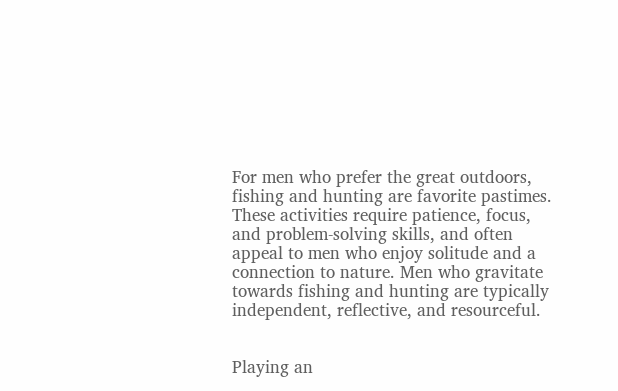For men who prefer the great outdoors, fishing and hunting are favorite pastimes. These activities require patience, focus, and problem-solving skills, and often appeal to men who enjoy solitude and a connection to nature. Men who gravitate towards fishing and hunting are typically independent, reflective, and resourceful.


Playing an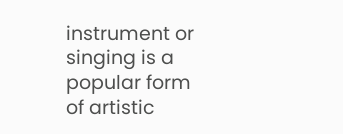instrument or singing is a popular form of artistic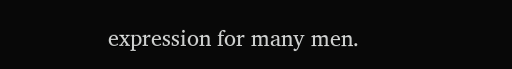expression for many men.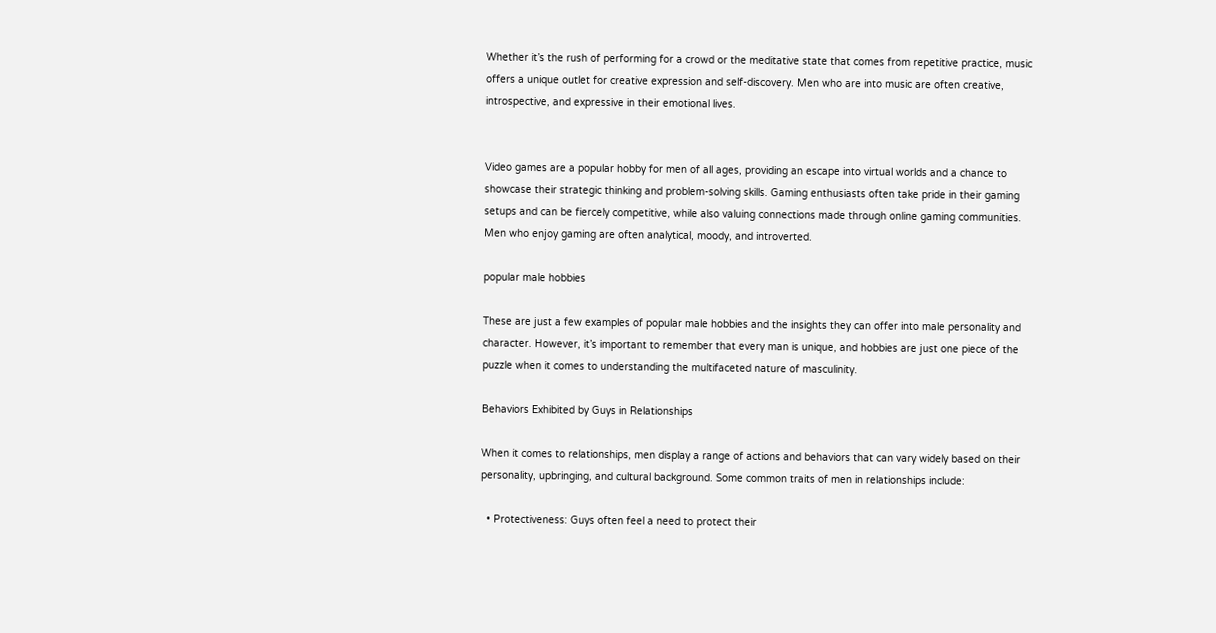Whether it’s the rush of performing for a crowd or the meditative state that comes from repetitive practice, music offers a unique outlet for creative expression and self-discovery. Men who are into music are often creative, introspective, and expressive in their emotional lives.


Video games are a popular hobby for men of all ages, providing an escape into virtual worlds and a chance to showcase their strategic thinking and problem-solving skills. Gaming enthusiasts often take pride in their gaming setups and can be fiercely competitive, while also valuing connections made through online gaming communities. Men who enjoy gaming are often analytical, moody, and introverted.

popular male hobbies

These are just a few examples of popular male hobbies and the insights they can offer into male personality and character. However, it’s important to remember that every man is unique, and hobbies are just one piece of the puzzle when it comes to understanding the multifaceted nature of masculinity.

Behaviors Exhibited by Guys in Relationships

When it comes to relationships, men display a range of actions and behaviors that can vary widely based on their personality, upbringing, and cultural background. Some common traits of men in relationships include:

  • Protectiveness: Guys often feel a need to protect their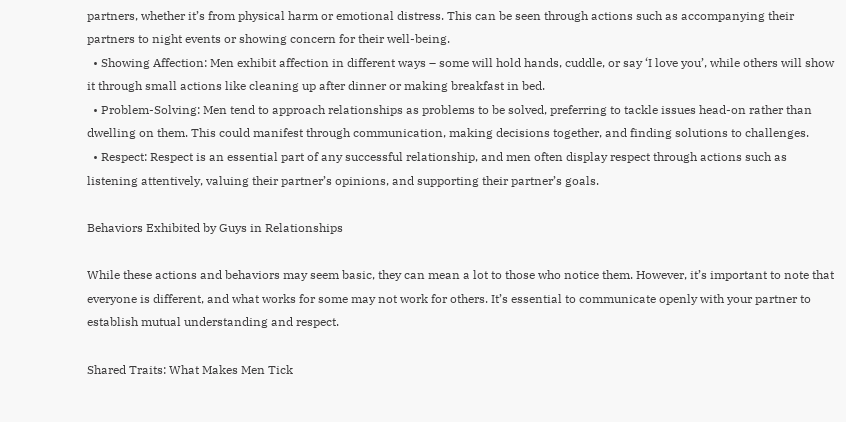partners, whether it’s from physical harm or emotional distress. This can be seen through actions such as accompanying their partners to night events or showing concern for their well-being.
  • Showing Affection: Men exhibit affection in different ways – some will hold hands, cuddle, or say ‘I love you’, while others will show it through small actions like cleaning up after dinner or making breakfast in bed.
  • Problem-Solving: Men tend to approach relationships as problems to be solved, preferring to tackle issues head-on rather than dwelling on them. This could manifest through communication, making decisions together, and finding solutions to challenges.
  • Respect: Respect is an essential part of any successful relationship, and men often display respect through actions such as listening attentively, valuing their partner’s opinions, and supporting their partner’s goals.

Behaviors Exhibited by Guys in Relationships

While these actions and behaviors may seem basic, they can mean a lot to those who notice them. However, it’s important to note that everyone is different, and what works for some may not work for others. It’s essential to communicate openly with your partner to establish mutual understanding and respect.

Shared Traits: What Makes Men Tick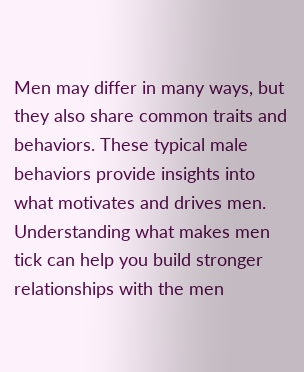Men may differ in many ways, but they also share common traits and behaviors. These typical male behaviors provide insights into what motivates and drives men. Understanding what makes men tick can help you build stronger relationships with the men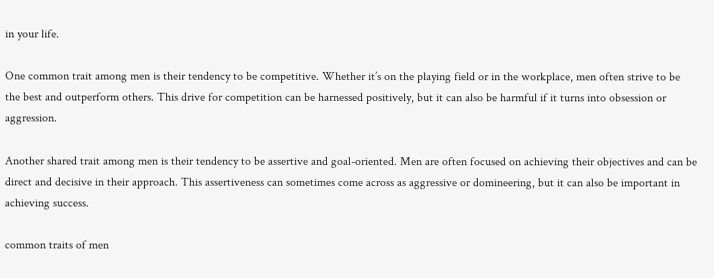in your life.

One common trait among men is their tendency to be competitive. Whether it’s on the playing field or in the workplace, men often strive to be the best and outperform others. This drive for competition can be harnessed positively, but it can also be harmful if it turns into obsession or aggression.

Another shared trait among men is their tendency to be assertive and goal-oriented. Men are often focused on achieving their objectives and can be direct and decisive in their approach. This assertiveness can sometimes come across as aggressive or domineering, but it can also be important in achieving success.

common traits of men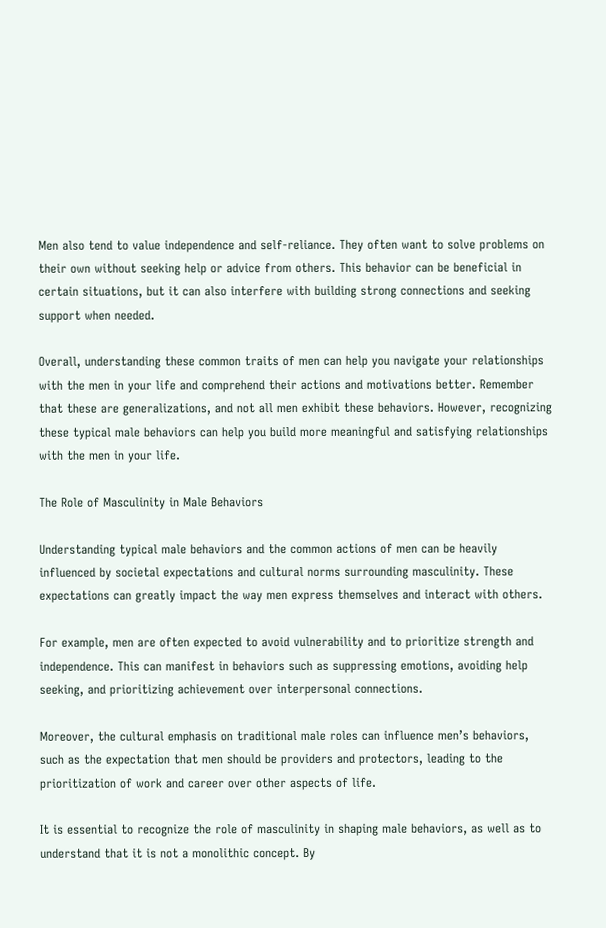Men also tend to value independence and self-reliance. They often want to solve problems on their own without seeking help or advice from others. This behavior can be beneficial in certain situations, but it can also interfere with building strong connections and seeking support when needed.

Overall, understanding these common traits of men can help you navigate your relationships with the men in your life and comprehend their actions and motivations better. Remember that these are generalizations, and not all men exhibit these behaviors. However, recognizing these typical male behaviors can help you build more meaningful and satisfying relationships with the men in your life.

The Role of Masculinity in Male Behaviors

Understanding typical male behaviors and the common actions of men can be heavily influenced by societal expectations and cultural norms surrounding masculinity. These expectations can greatly impact the way men express themselves and interact with others.

For example, men are often expected to avoid vulnerability and to prioritize strength and independence. This can manifest in behaviors such as suppressing emotions, avoiding help seeking, and prioritizing achievement over interpersonal connections.

Moreover, the cultural emphasis on traditional male roles can influence men’s behaviors, such as the expectation that men should be providers and protectors, leading to the prioritization of work and career over other aspects of life.

It is essential to recognize the role of masculinity in shaping male behaviors, as well as to understand that it is not a monolithic concept. By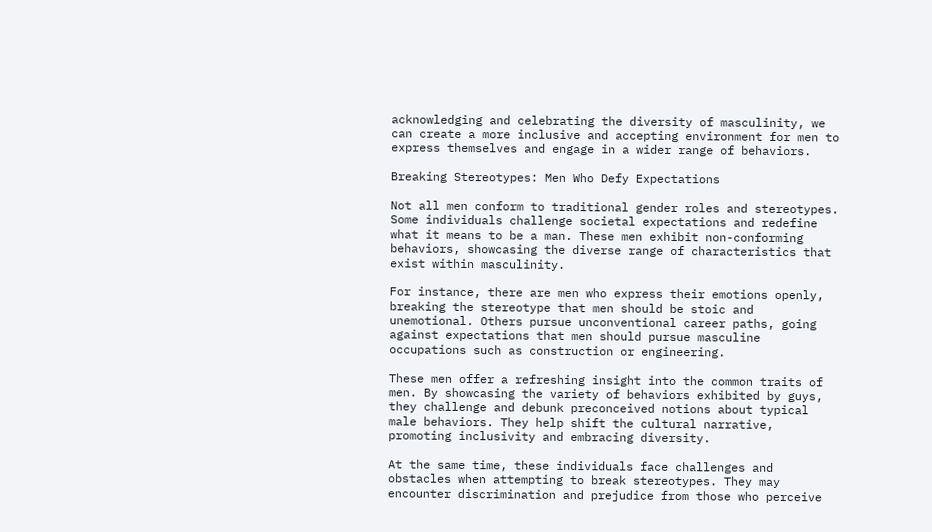acknowledging and celebrating the diversity of masculinity, we can create a more inclusive and accepting environment for men to express themselves and engage in a wider range of behaviors.

Breaking Stereotypes: Men Who Defy Expectations

Not all men conform to traditional gender roles and stereotypes. Some individuals challenge societal expectations and redefine what it means to be a man. These men exhibit non-conforming behaviors, showcasing the diverse range of characteristics that exist within masculinity.

For instance, there are men who express their emotions openly, breaking the stereotype that men should be stoic and unemotional. Others pursue unconventional career paths, going against expectations that men should pursue masculine occupations such as construction or engineering.

These men offer a refreshing insight into the common traits of men. By showcasing the variety of behaviors exhibited by guys, they challenge and debunk preconceived notions about typical male behaviors. They help shift the cultural narrative, promoting inclusivity and embracing diversity.

At the same time, these individuals face challenges and obstacles when attempting to break stereotypes. They may encounter discrimination and prejudice from those who perceive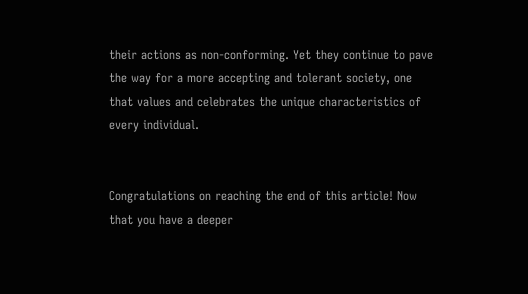their actions as non-conforming. Yet they continue to pave the way for a more accepting and tolerant society, one that values and celebrates the unique characteristics of every individual.


Congratulations on reaching the end of this article! Now that you have a deeper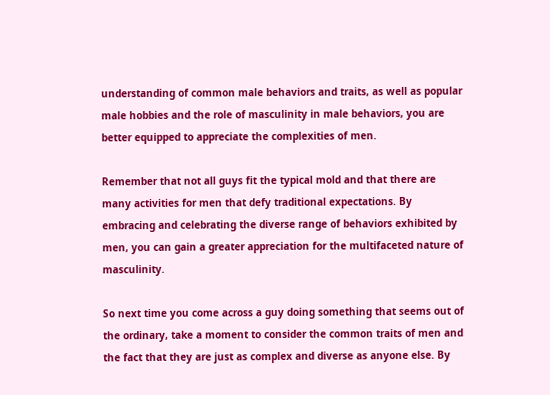understanding of common male behaviors and traits, as well as popular male hobbies and the role of masculinity in male behaviors, you are better equipped to appreciate the complexities of men.

Remember that not all guys fit the typical mold and that there are many activities for men that defy traditional expectations. By embracing and celebrating the diverse range of behaviors exhibited by men, you can gain a greater appreciation for the multifaceted nature of masculinity.

So next time you come across a guy doing something that seems out of the ordinary, take a moment to consider the common traits of men and the fact that they are just as complex and diverse as anyone else. By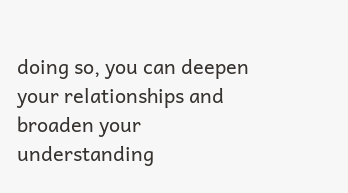doing so, you can deepen your relationships and broaden your understanding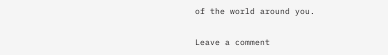of the world around you.

Leave a comment